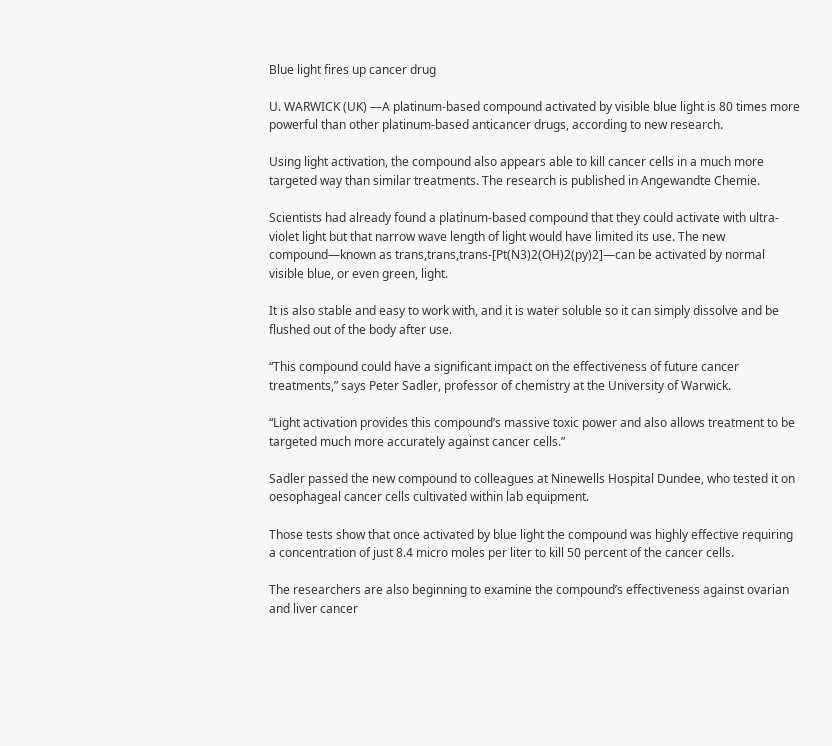Blue light fires up cancer drug

U. WARWICK (UK) —A platinum-based compound activated by visible blue light is 80 times more powerful than other platinum-based anticancer drugs, according to new research.

Using light activation, the compound also appears able to kill cancer cells in a much more targeted way than similar treatments. The research is published in Angewandte Chemie.

Scientists had already found a platinum-based compound that they could activate with ultra-violet light but that narrow wave length of light would have limited its use. The new compound—known as trans,trans,trans-[Pt(N3)2(OH)2(py)2]—can be activated by normal visible blue, or even green, light.

It is also stable and easy to work with, and it is water soluble so it can simply dissolve and be flushed out of the body after use.

“This compound could have a significant impact on the effectiveness of future cancer treatments,” says Peter Sadler, professor of chemistry at the University of Warwick.

“Light activation provides this compound’s massive toxic power and also allows treatment to be targeted much more accurately against cancer cells.”

Sadler passed the new compound to colleagues at Ninewells Hospital Dundee, who tested it on oesophageal cancer cells cultivated within lab equipment.

Those tests show that once activated by blue light the compound was highly effective requiring a concentration of just 8.4 micro moles per liter to kill 50 percent of the cancer cells.

The researchers are also beginning to examine the compound’s effectiveness against ovarian and liver cancer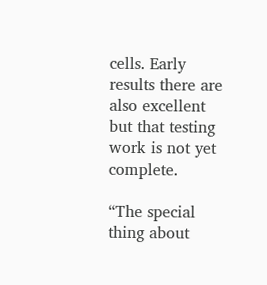cells. Early results there are also excellent but that testing work is not yet complete.

“The special thing about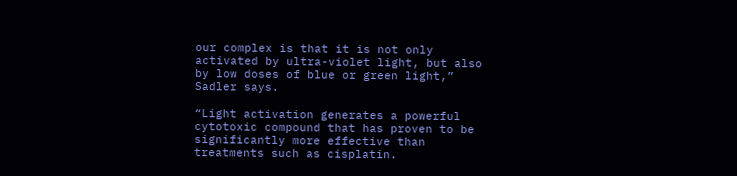our complex is that it is not only activated by ultra-violet light, but also by low doses of blue or green light,” Sadler says.

“Light activation generates a powerful cytotoxic compound that has proven to be significantly more effective than treatments such as cisplatin.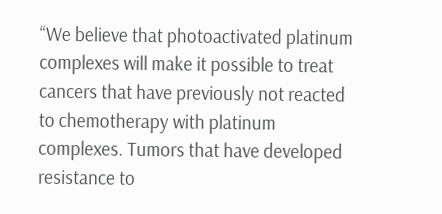“We believe that photoactivated platinum complexes will make it possible to treat cancers that have previously not reacted to chemotherapy with platinum complexes. Tumors that have developed resistance to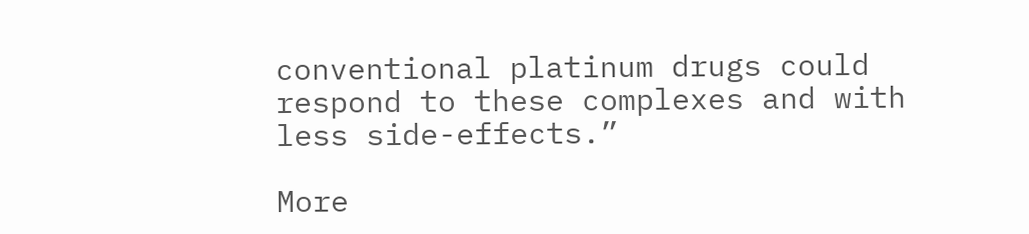conventional platinum drugs could respond to these complexes and with less side-effects.”

More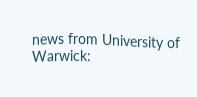news from University of Warwick: